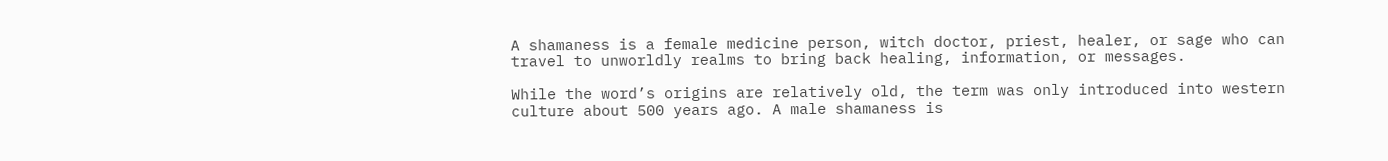A shamaness is a female medicine person, witch doctor, priest, healer, or sage who can travel to unworldly realms to bring back healing, information, or messages.

While the word’s origins are relatively old, the term was only introduced into western culture about 500 years ago. A male shamaness is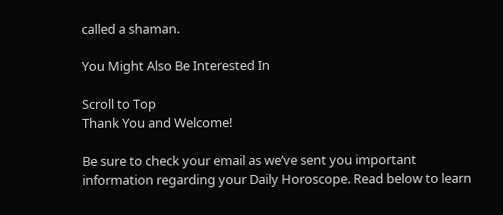called a shaman.

You Might Also Be Interested In

Scroll to Top
Thank You and Welcome!

Be sure to check your email as we’ve sent you important information regarding your Daily Horoscope. Read below to learn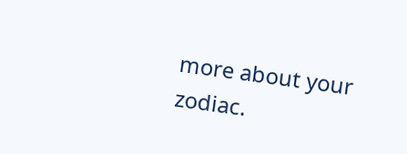more about your zodiac.